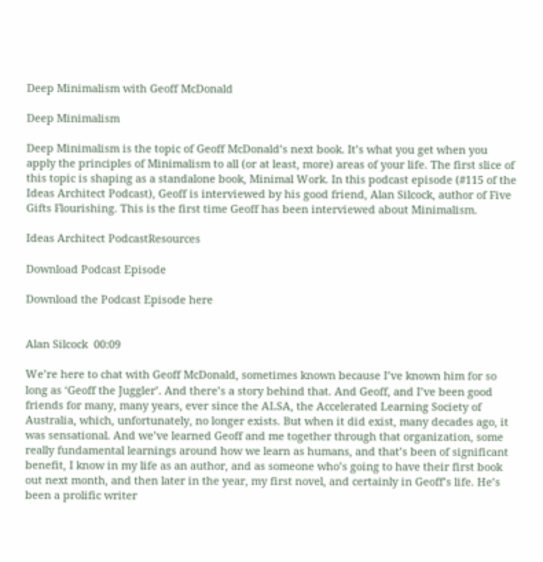Deep Minimalism with Geoff McDonald

Deep Minimalism

Deep Minimalism is the topic of Geoff McDonald’s next book. It’s what you get when you apply the principles of Minimalism to all (or at least, more) areas of your life. The first slice of this topic is shaping as a standalone book, Minimal Work. In this podcast episode (#115 of the Ideas Architect Podcast), Geoff is interviewed by his good friend, Alan Silcock, author of Five Gifts Flourishing. This is the first time Geoff has been interviewed about Minimalism.

Ideas Architect PodcastResources

Download Podcast Episode

Download the Podcast Episode here


Alan Silcock  00:09

We’re here to chat with Geoff McDonald, sometimes known because I’ve known him for so long as ‘Geoff the Juggler’. And there’s a story behind that. And Geoff, and I’ve been good friends for many, many years, ever since the ALSA, the Accelerated Learning Society of Australia, which, unfortunately, no longer exists. But when it did exist, many decades ago, it was sensational. And we’ve learned Geoff and me together through that organization, some really fundamental learnings around how we learn as humans, and that’s been of significant benefit, I know in my life as an author, and as someone who’s going to have their first book out next month, and then later in the year, my first novel, and certainly in Geoff’s life. He’s been a prolific writer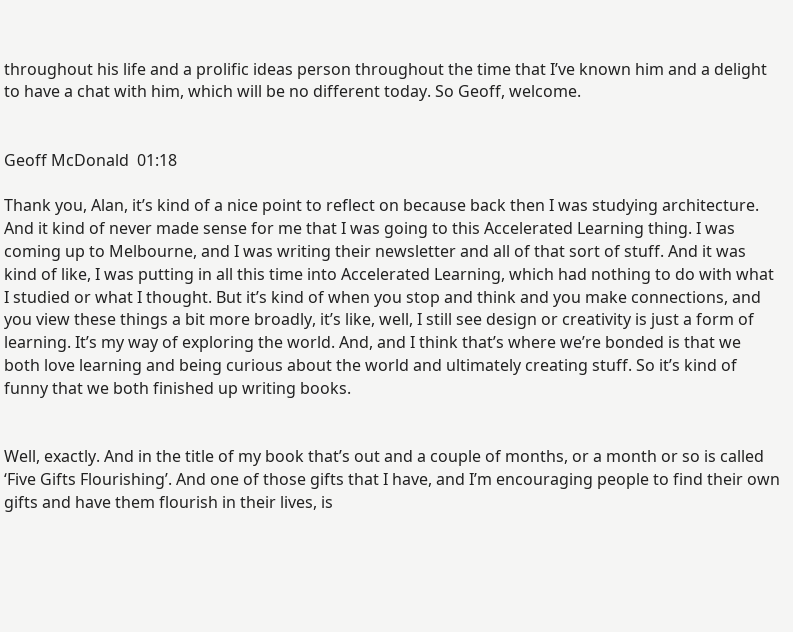throughout his life and a prolific ideas person throughout the time that I’ve known him and a delight to have a chat with him, which will be no different today. So Geoff, welcome.


Geoff McDonald  01:18

Thank you, Alan, it’s kind of a nice point to reflect on because back then I was studying architecture. And it kind of never made sense for me that I was going to this Accelerated Learning thing. I was coming up to Melbourne, and I was writing their newsletter and all of that sort of stuff. And it was kind of like, I was putting in all this time into Accelerated Learning, which had nothing to do with what I studied or what I thought. But it’s kind of when you stop and think and you make connections, and you view these things a bit more broadly, it’s like, well, I still see design or creativity is just a form of learning. It’s my way of exploring the world. And, and I think that’s where we’re bonded is that we both love learning and being curious about the world and ultimately creating stuff. So it’s kind of funny that we both finished up writing books.


Well, exactly. And in the title of my book that’s out and a couple of months, or a month or so is called ‘Five Gifts Flourishing’. And one of those gifts that I have, and I’m encouraging people to find their own gifts and have them flourish in their lives, is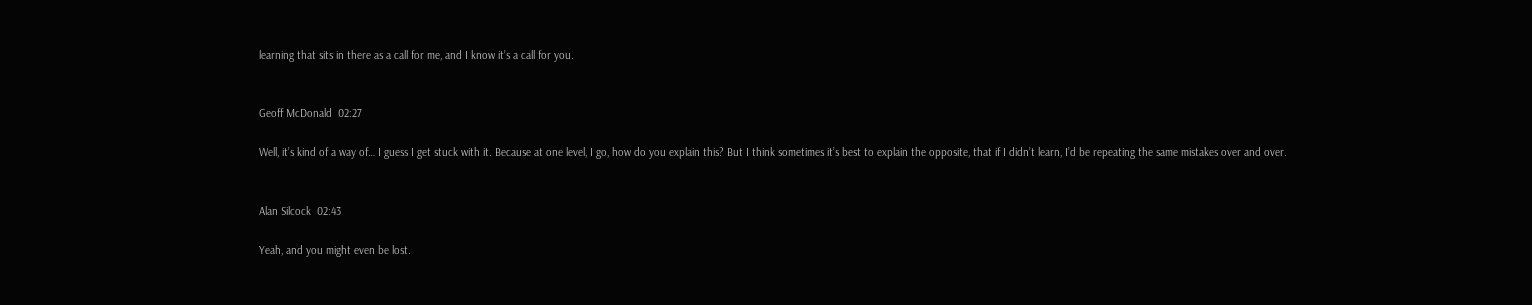learning that sits in there as a call for me, and I know it’s a call for you.


Geoff McDonald  02:27

Well, it’s kind of a way of… I guess I get stuck with it. Because at one level, I go, how do you explain this? But I think sometimes it’s best to explain the opposite, that if I didn’t learn, I’d be repeating the same mistakes over and over.


Alan Silcock  02:43

Yeah, and you might even be lost.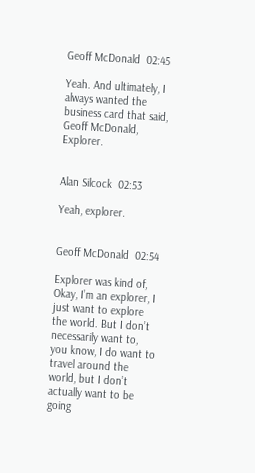Geoff McDonald  02:45

Yeah. And ultimately, I always wanted the business card that said, Geoff McDonald, Explorer.


Alan Silcock  02:53

Yeah, explorer.


Geoff McDonald  02:54

Explorer was kind of, Okay, I’m an explorer, I just want to explore the world. But I don’t necessarily want to, you know, I do want to travel around the world, but I don’t actually want to be going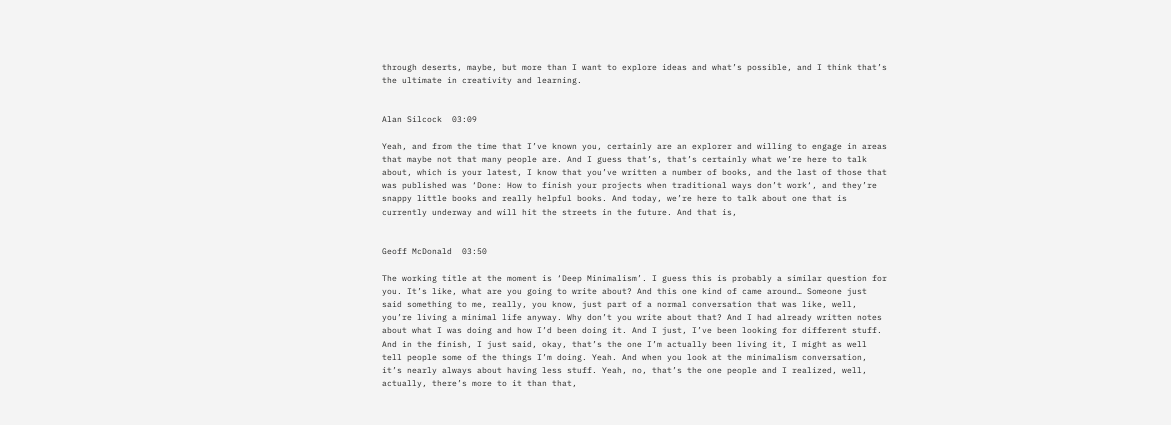through deserts, maybe, but more than I want to explore ideas and what’s possible, and I think that’s the ultimate in creativity and learning.


Alan Silcock  03:09

Yeah, and from the time that I’ve known you, certainly are an explorer and willing to engage in areas that maybe not that many people are. And I guess that’s, that’s certainly what we’re here to talk about, which is your latest, I know that you’ve written a number of books, and the last of those that was published was ‘Done: How to finish your projects when traditional ways don’t work‘, and they’re snappy little books and really helpful books. And today, we’re here to talk about one that is currently underway and will hit the streets in the future. And that is,


Geoff McDonald  03:50

The working title at the moment is ‘Deep Minimalism’. I guess this is probably a similar question for you. It’s like, what are you going to write about? And this one kind of came around… Someone just said something to me, really, you know, just part of a normal conversation that was like, well, you’re living a minimal life anyway. Why don’t you write about that? And I had already written notes about what I was doing and how I’d been doing it. And I just, I’ve been looking for different stuff. And in the finish, I just said, okay, that’s the one I’m actually been living it, I might as well tell people some of the things I’m doing. Yeah. And when you look at the minimalism conversation, it’s nearly always about having less stuff. Yeah, no, that’s the one people and I realized, well, actually, there’s more to it than that,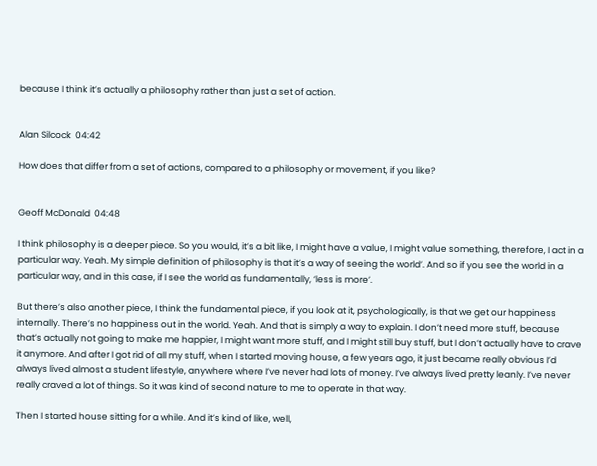because I think it’s actually a philosophy rather than just a set of action.


Alan Silcock  04:42

How does that differ from a set of actions, compared to a philosophy or movement, if you like?


Geoff McDonald  04:48

I think philosophy is a deeper piece. So you would, it’s a bit like, I might have a value, I might value something, therefore, I act in a particular way. Yeah. My simple definition of philosophy is that it’s a way of seeing the world’. And so if you see the world in a particular way, and in this case, if I see the world as fundamentally, ‘less is more’.

But there’s also another piece, I think the fundamental piece, if you look at it, psychologically, is that we get our happiness internally. There’s no happiness out in the world. Yeah. And that is simply a way to explain. I don’t need more stuff, because that’s actually not going to make me happier, I might want more stuff, and I might still buy stuff, but I don’t actually have to crave it anymore. And after I got rid of all my stuff, when I started moving house, a few years ago, it just became really obvious I’d always lived almost a student lifestyle, anywhere where I’ve never had lots of money. I’ve always lived pretty leanly. I’ve never really craved a lot of things. So it was kind of second nature to me to operate in that way.

Then I started house sitting for a while. And it’s kind of like, well,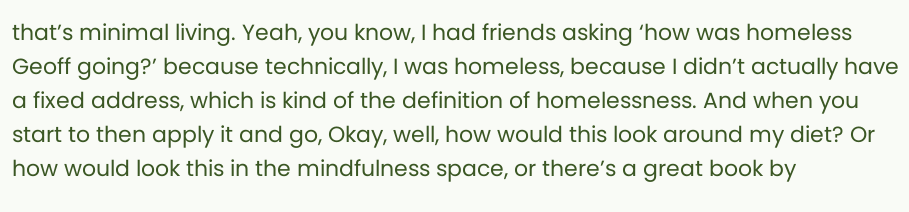that’s minimal living. Yeah, you know, I had friends asking ‘how was homeless Geoff going?’ because technically, I was homeless, because I didn’t actually have a fixed address, which is kind of the definition of homelessness. And when you start to then apply it and go, Okay, well, how would this look around my diet? Or how would look this in the mindfulness space, or there’s a great book by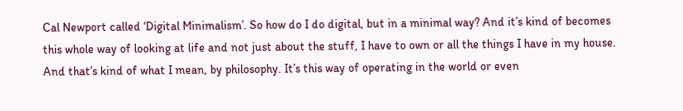Cal Newport called ‘Digital Minimalism’. So how do I do digital, but in a minimal way? And it’s kind of becomes this whole way of looking at life and not just about the stuff, I have to own or all the things I have in my house. And that’s kind of what I mean, by philosophy. It’s this way of operating in the world or even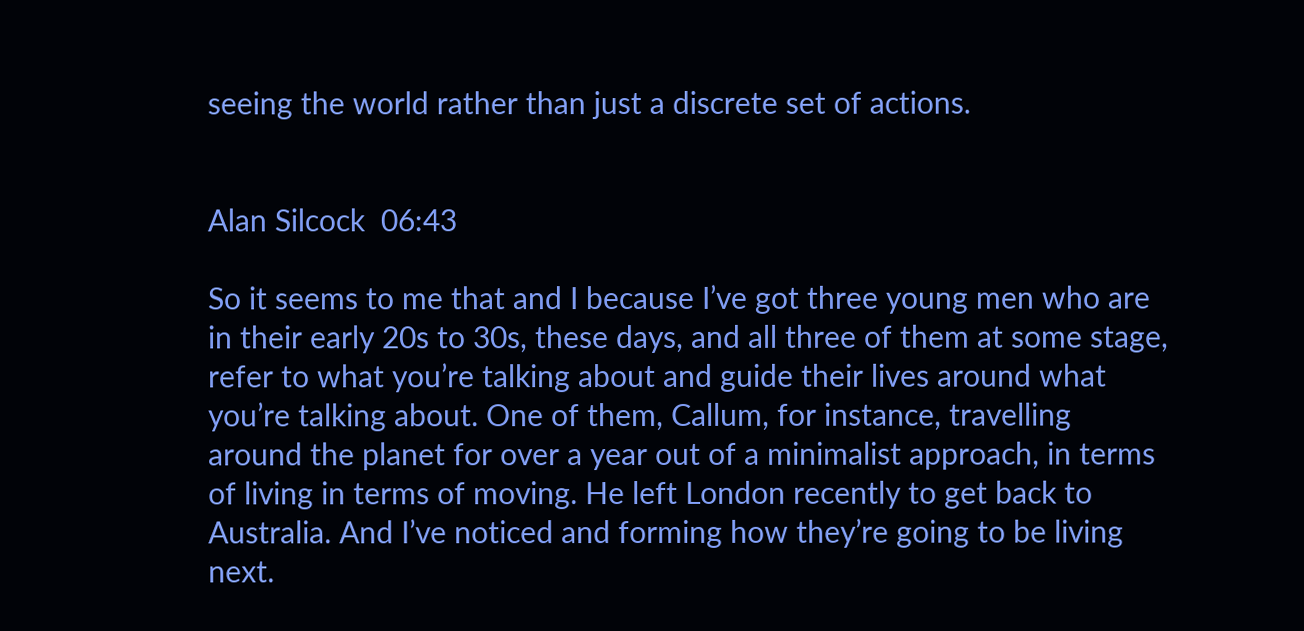seeing the world rather than just a discrete set of actions.


Alan Silcock  06:43

So it seems to me that and I because I’ve got three young men who are in their early 20s to 30s, these days, and all three of them at some stage, refer to what you’re talking about and guide their lives around what you’re talking about. One of them, Callum, for instance, travelling around the planet for over a year out of a minimalist approach, in terms of living in terms of moving. He left London recently to get back to Australia. And I’ve noticed and forming how they’re going to be living next.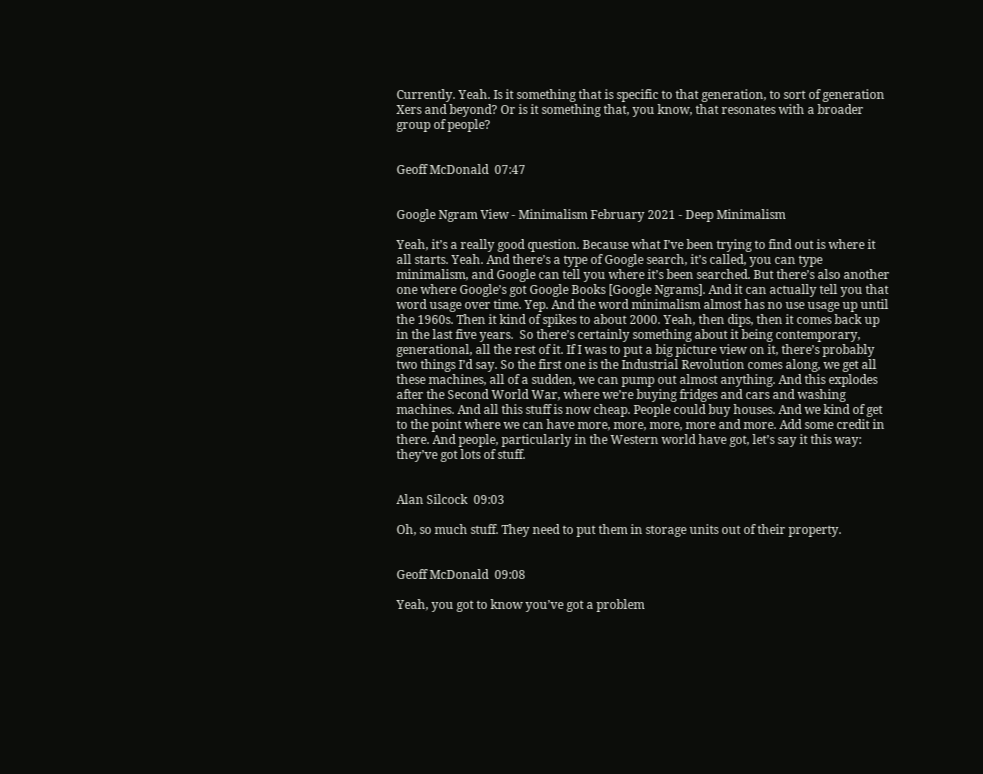Currently. Yeah. Is it something that is specific to that generation, to sort of generation Xers and beyond? Or is it something that, you know, that resonates with a broader group of people?


Geoff McDonald  07:47


Google Ngram View - Minimalism February 2021 - Deep Minimalism

Yeah, it’s a really good question. Because what I’ve been trying to find out is where it all starts. Yeah. And there’s a type of Google search, it’s called, you can type minimalism, and Google can tell you where it’s been searched. But there’s also another one where Google’s got Google Books [Google Ngrams]. And it can actually tell you that word usage over time. Yep. And the word minimalism almost has no use usage up until the 1960s. Then it kind of spikes to about 2000. Yeah, then dips, then it comes back up in the last five years.  So there’s certainly something about it being contemporary, generational, all the rest of it. If I was to put a big picture view on it, there’s probably two things I’d say. So the first one is the Industrial Revolution comes along, we get all these machines, all of a sudden, we can pump out almost anything. And this explodes after the Second World War, where we’re buying fridges and cars and washing machines. And all this stuff is now cheap. People could buy houses. And we kind of get to the point where we can have more, more, more, more and more. Add some credit in there. And people, particularly in the Western world have got, let’s say it this way: they’ve got lots of stuff.


Alan Silcock  09:03

Oh, so much stuff. They need to put them in storage units out of their property.


Geoff McDonald  09:08

Yeah, you got to know you’ve got a problem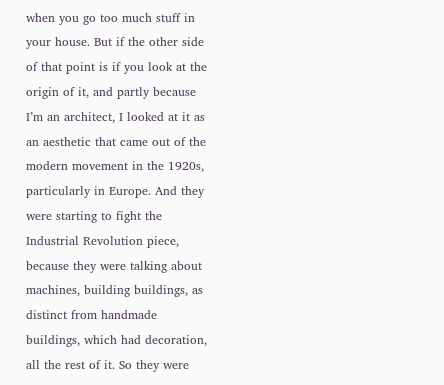when you go too much stuff in your house. But if the other side of that point is if you look at the origin of it, and partly because I’m an architect, I looked at it as an aesthetic that came out of the modern movement in the 1920s, particularly in Europe. And they were starting to fight the Industrial Revolution piece, because they were talking about machines, building buildings, as distinct from handmade buildings, which had decoration, all the rest of it. So they were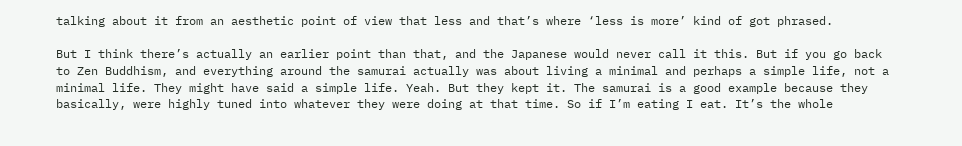talking about it from an aesthetic point of view that less and that’s where ‘less is more’ kind of got phrased.

But I think there’s actually an earlier point than that, and the Japanese would never call it this. But if you go back to Zen Buddhism, and everything around the samurai actually was about living a minimal and perhaps a simple life, not a minimal life. They might have said a simple life. Yeah. But they kept it. The samurai is a good example because they basically, were highly tuned into whatever they were doing at that time. So if I’m eating I eat. It’s the whole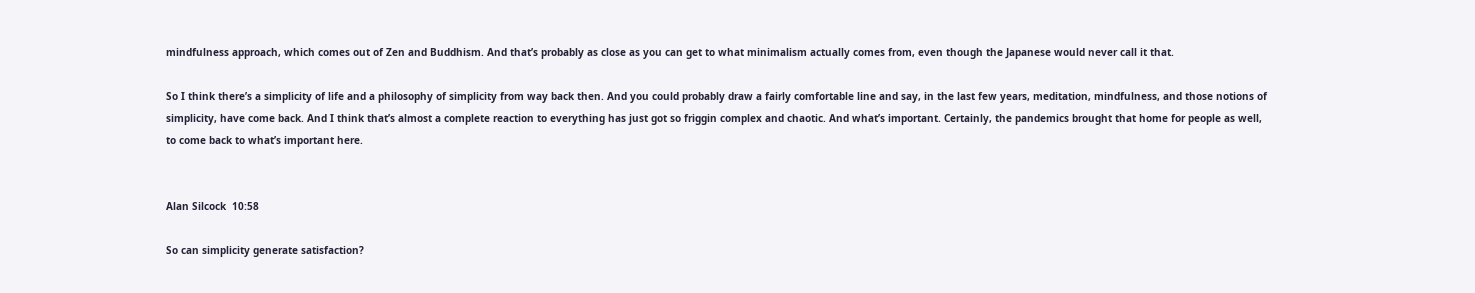mindfulness approach, which comes out of Zen and Buddhism. And that’s probably as close as you can get to what minimalism actually comes from, even though the Japanese would never call it that.

So I think there’s a simplicity of life and a philosophy of simplicity from way back then. And you could probably draw a fairly comfortable line and say, in the last few years, meditation, mindfulness, and those notions of simplicity, have come back. And I think that’s almost a complete reaction to everything has just got so friggin complex and chaotic. And what’s important. Certainly, the pandemics brought that home for people as well, to come back to what’s important here.


Alan Silcock  10:58

So can simplicity generate satisfaction?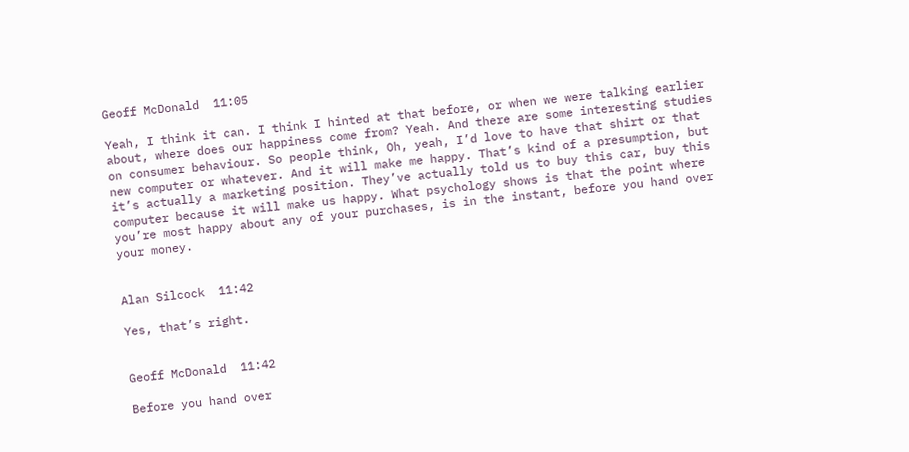Geoff McDonald  11:05

Yeah, I think it can. I think I hinted at that before, or when we were talking earlier about, where does our happiness come from? Yeah. And there are some interesting studies on consumer behaviour. So people think, Oh, yeah, I’d love to have that shirt or that new computer or whatever. And it will make me happy. That’s kind of a presumption, but it’s actually a marketing position. They’ve actually told us to buy this car, buy this computer because it will make us happy. What psychology shows is that the point where you’re most happy about any of your purchases, is in the instant, before you hand over your money.


Alan Silcock  11:42

Yes, that’s right.


Geoff McDonald  11:42

Before you hand over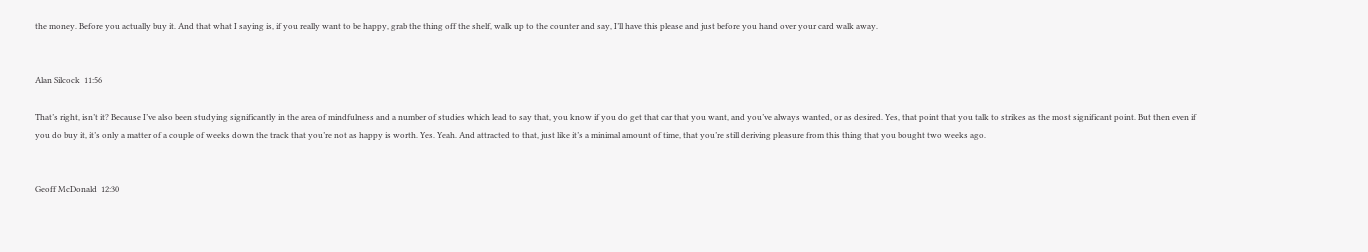the money. Before you actually buy it. And that what I saying is, if you really want to be happy, grab the thing off the shelf, walk up to the counter and say, I’ll have this please and just before you hand over your card walk away.


Alan Silcock  11:56

That’s right, isn’t it? Because I’ve also been studying significantly in the area of mindfulness and a number of studies which lead to say that, you know if you do get that car that you want, and you’ve always wanted, or as desired. Yes, that point that you talk to strikes as the most significant point. But then even if you do buy it, it’s only a matter of a couple of weeks down the track that you’re not as happy is worth. Yes. Yeah. And attracted to that, just like it’s a minimal amount of time, that you’re still deriving pleasure from this thing that you bought two weeks ago.


Geoff McDonald  12:30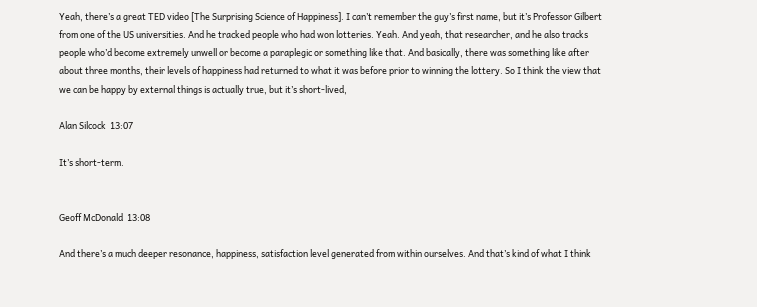Yeah, there’s a great TED video [The Surprising Science of Happiness]. I can’t remember the guy’s first name, but it’s Professor Gilbert from one of the US universities. And he tracked people who had won lotteries. Yeah. And yeah, that researcher, and he also tracks people who’d become extremely unwell or become a paraplegic or something like that. And basically, there was something like after about three months, their levels of happiness had returned to what it was before prior to winning the lottery. So I think the view that we can be happy by external things is actually true, but it’s short-lived,

Alan Silcock  13:07

It’s short-term.


Geoff McDonald  13:08

And there’s a much deeper resonance, happiness, satisfaction level generated from within ourselves. And that’s kind of what I think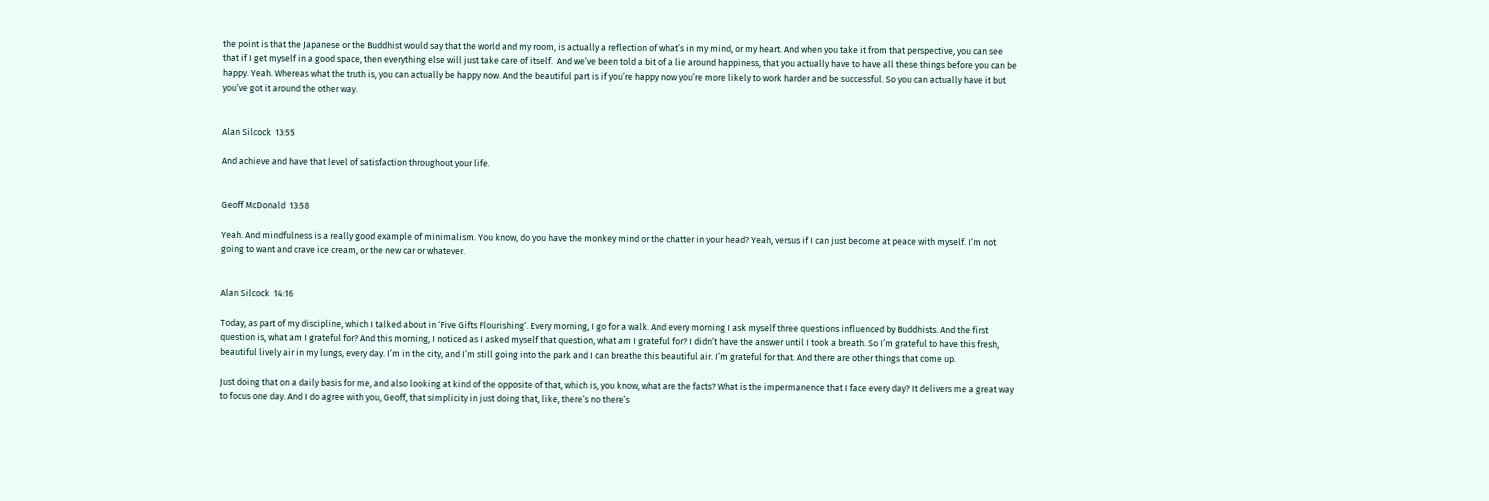the point is that the Japanese or the Buddhist would say that the world and my room, is actually a reflection of what’s in my mind, or my heart. And when you take it from that perspective, you can see that if I get myself in a good space, then everything else will just take care of itself.  And we’ve been told a bit of a lie around happiness, that you actually have to have all these things before you can be happy. Yeah. Whereas what the truth is, you can actually be happy now. And the beautiful part is if you’re happy now you’re more likely to work harder and be successful. So you can actually have it but you’ve got it around the other way.


Alan Silcock  13:55

And achieve and have that level of satisfaction throughout your life.


Geoff McDonald  13:58

Yeah. And mindfulness is a really good example of minimalism. You know, do you have the monkey mind or the chatter in your head? Yeah, versus if I can just become at peace with myself. I’m not going to want and crave ice cream, or the new car or whatever.


Alan Silcock  14:16

Today, as part of my discipline, which I talked about in ‘Five Gifts Flourishing‘. Every morning, I go for a walk. And every morning I ask myself three questions influenced by Buddhists. And the first question is, what am I grateful for? And this morning, I noticed as I asked myself that question, what am I grateful for? I didn’t have the answer until I took a breath. So I’m grateful to have this fresh, beautiful lively air in my lungs, every day. I’m in the city, and I’m still going into the park and I can breathe this beautiful air. I’m grateful for that. And there are other things that come up.

Just doing that on a daily basis for me, and also looking at kind of the opposite of that, which is, you know, what are the facts? What is the impermanence that I face every day? It delivers me a great way to focus one day. And I do agree with you, Geoff, that simplicity in just doing that, like, there’s no there’s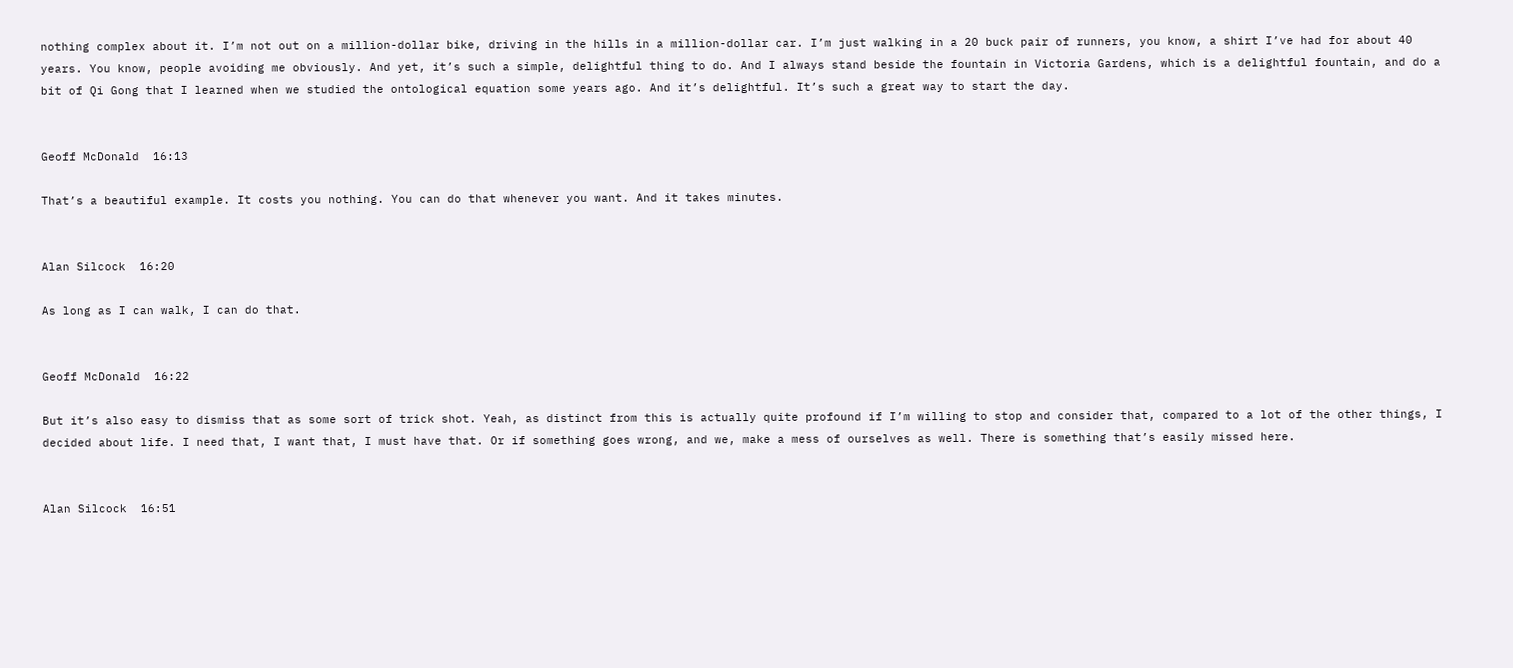nothing complex about it. I’m not out on a million-dollar bike, driving in the hills in a million-dollar car. I’m just walking in a 20 buck pair of runners, you know, a shirt I’ve had for about 40 years. You know, people avoiding me obviously. And yet, it’s such a simple, delightful thing to do. And I always stand beside the fountain in Victoria Gardens, which is a delightful fountain, and do a bit of Qi Gong that I learned when we studied the ontological equation some years ago. And it’s delightful. It’s such a great way to start the day.


Geoff McDonald  16:13

That’s a beautiful example. It costs you nothing. You can do that whenever you want. And it takes minutes.


Alan Silcock  16:20

As long as I can walk, I can do that.


Geoff McDonald  16:22

But it’s also easy to dismiss that as some sort of trick shot. Yeah, as distinct from this is actually quite profound if I’m willing to stop and consider that, compared to a lot of the other things, I decided about life. I need that, I want that, I must have that. Or if something goes wrong, and we, make a mess of ourselves as well. There is something that’s easily missed here.


Alan Silcock  16:51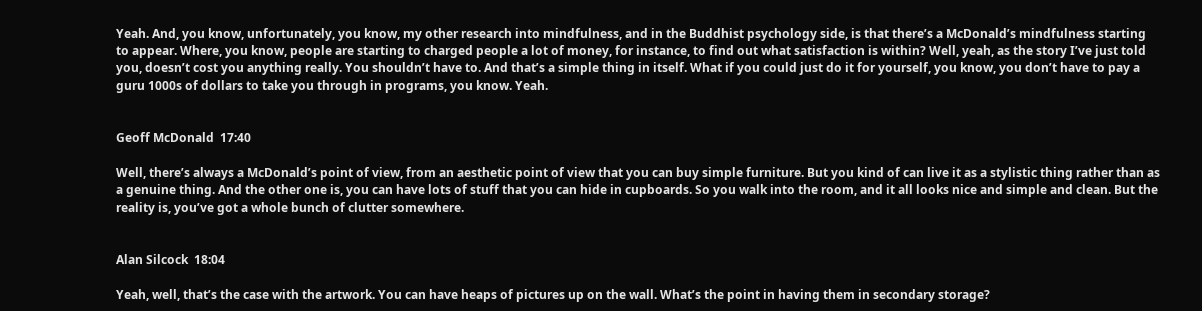Yeah. And, you know, unfortunately, you know, my other research into mindfulness, and in the Buddhist psychology side, is that there’s a McDonald’s mindfulness starting to appear. Where, you know, people are starting to charged people a lot of money, for instance, to find out what satisfaction is within? Well, yeah, as the story I’ve just told you, doesn’t cost you anything really. You shouldn’t have to. And that’s a simple thing in itself. What if you could just do it for yourself, you know, you don’t have to pay a guru 1000s of dollars to take you through in programs, you know. Yeah.


Geoff McDonald  17:40

Well, there’s always a McDonald’s point of view, from an aesthetic point of view that you can buy simple furniture. But you kind of can live it as a stylistic thing rather than as a genuine thing. And the other one is, you can have lots of stuff that you can hide in cupboards. So you walk into the room, and it all looks nice and simple and clean. But the reality is, you’ve got a whole bunch of clutter somewhere.


Alan Silcock  18:04

Yeah, well, that’s the case with the artwork. You can have heaps of pictures up on the wall. What’s the point in having them in secondary storage?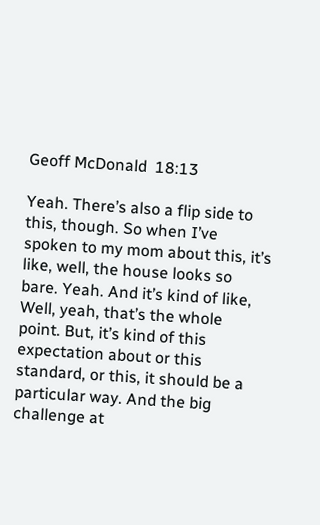Geoff McDonald  18:13

Yeah. There’s also a flip side to this, though. So when I’ve spoken to my mom about this, it’s like, well, the house looks so bare. Yeah. And it’s kind of like, Well, yeah, that’s the whole point. But, it’s kind of this expectation about or this standard, or this, it should be a particular way. And the big challenge at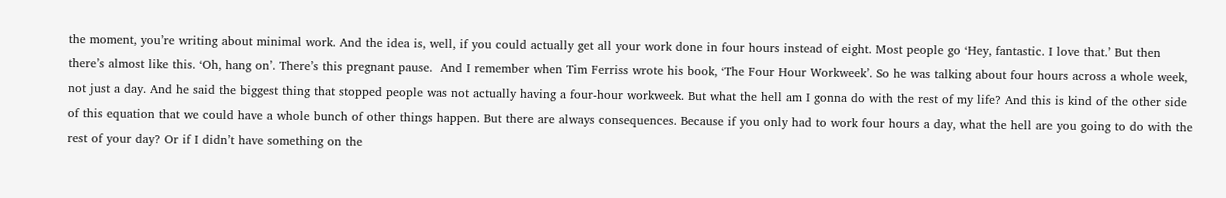the moment, you’re writing about minimal work. And the idea is, well, if you could actually get all your work done in four hours instead of eight. Most people go ‘Hey, fantastic. I love that.’ But then there’s almost like this. ‘Oh, hang on’. There’s this pregnant pause.  And I remember when Tim Ferriss wrote his book, ‘The Four Hour Workweek’. So he was talking about four hours across a whole week, not just a day. And he said the biggest thing that stopped people was not actually having a four-hour workweek. But what the hell am I gonna do with the rest of my life? And this is kind of the other side of this equation that we could have a whole bunch of other things happen. But there are always consequences. Because if you only had to work four hours a day, what the hell are you going to do with the rest of your day? Or if I didn’t have something on the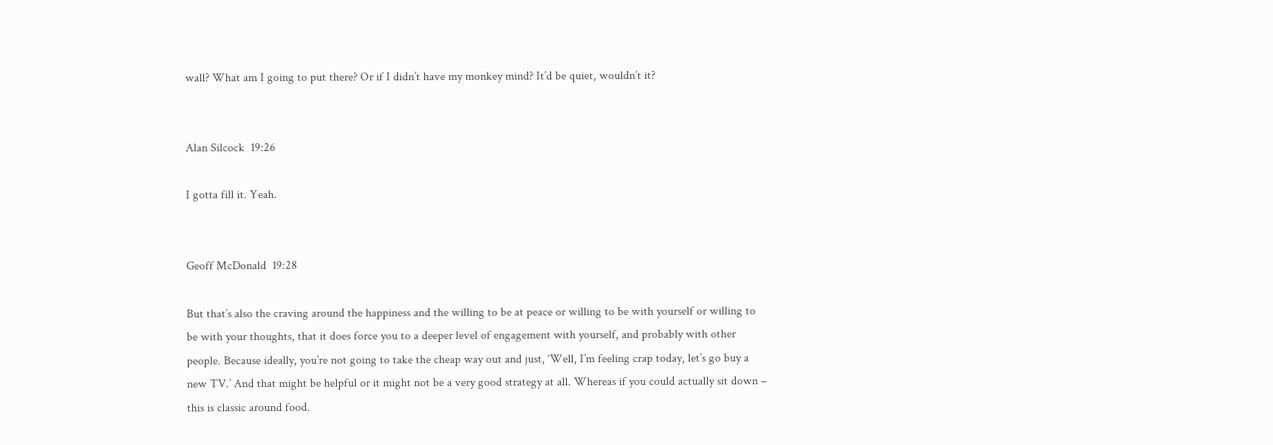wall? What am I going to put there? Or if I didn’t have my monkey mind? It’d be quiet, wouldn’t it?


Alan Silcock  19:26

I gotta fill it. Yeah.


Geoff McDonald  19:28

But that’s also the craving around the happiness and the willing to be at peace or willing to be with yourself or willing to be with your thoughts, that it does force you to a deeper level of engagement with yourself, and probably with other people. Because ideally, you’re not going to take the cheap way out and just, ‘Well, I’m feeling crap today, let’s go buy a new TV.’ And that might be helpful or it might not be a very good strategy at all. Whereas if you could actually sit down – this is classic around food.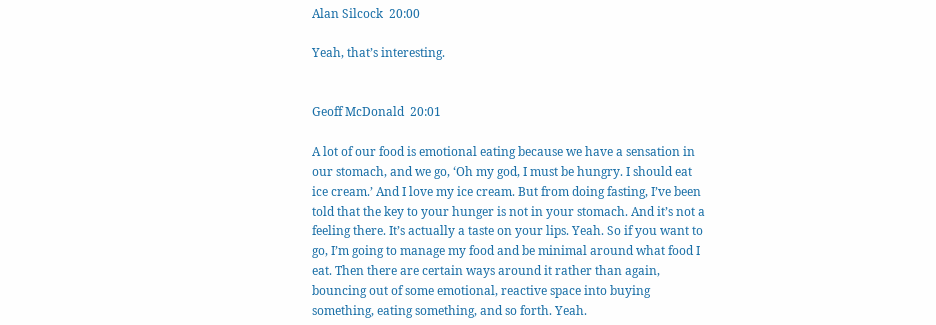Alan Silcock  20:00

Yeah, that’s interesting.


Geoff McDonald  20:01

A lot of our food is emotional eating because we have a sensation in our stomach, and we go, ‘Oh my god, I must be hungry. I should eat ice cream.’ And I love my ice cream. But from doing fasting, I’ve been told that the key to your hunger is not in your stomach. And it’s not a feeling there. It’s actually a taste on your lips. Yeah. So if you want to go, I’m going to manage my food and be minimal around what food I eat. Then there are certain ways around it rather than again, bouncing out of some emotional, reactive space into buying something, eating something, and so forth. Yeah.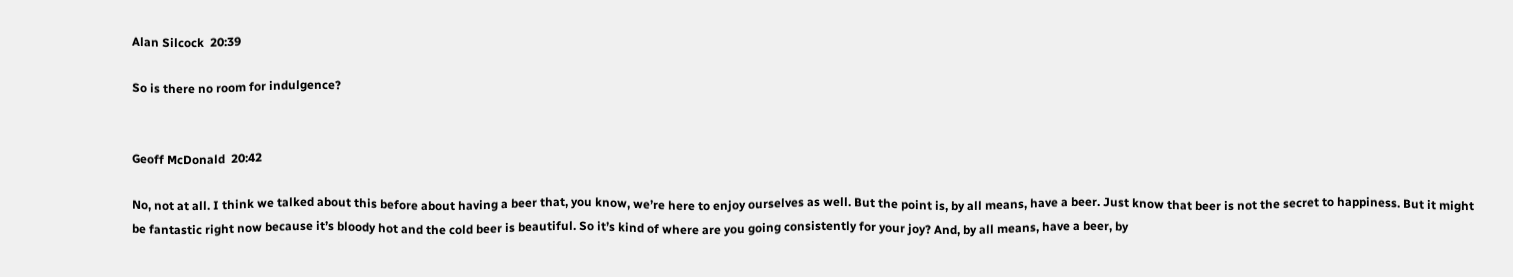Alan Silcock  20:39

So is there no room for indulgence?


Geoff McDonald  20:42

No, not at all. I think we talked about this before about having a beer that, you know, we’re here to enjoy ourselves as well. But the point is, by all means, have a beer. Just know that beer is not the secret to happiness. But it might be fantastic right now because it’s bloody hot and the cold beer is beautiful. So it’s kind of where are you going consistently for your joy? And, by all means, have a beer, by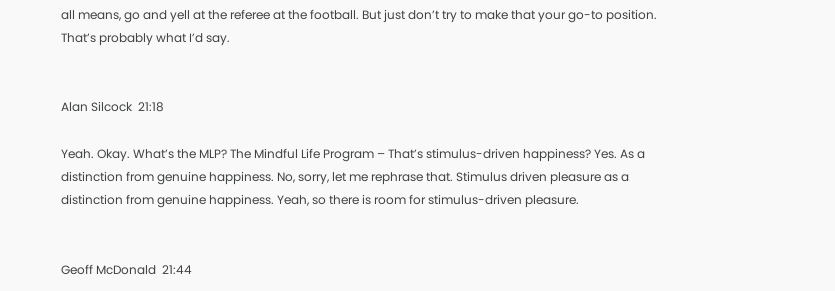all means, go and yell at the referee at the football. But just don’t try to make that your go-to position. That’s probably what I’d say.


Alan Silcock  21:18

Yeah. Okay. What’s the MLP? The Mindful Life Program – That’s stimulus-driven happiness? Yes. As a distinction from genuine happiness. No, sorry, let me rephrase that. Stimulus driven pleasure as a distinction from genuine happiness. Yeah, so there is room for stimulus-driven pleasure.


Geoff McDonald  21:44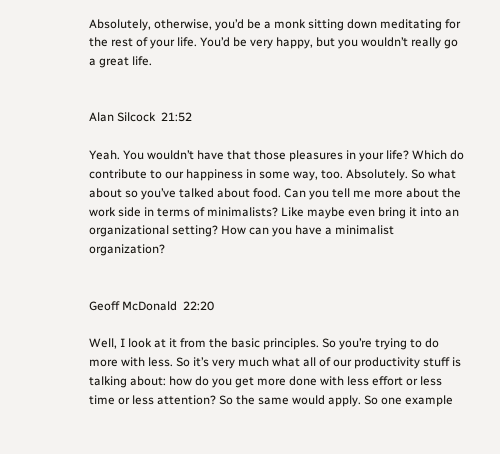Absolutely, otherwise, you’d be a monk sitting down meditating for the rest of your life. You’d be very happy, but you wouldn’t really go a great life.


Alan Silcock  21:52

Yeah. You wouldn’t have that those pleasures in your life? Which do contribute to our happiness in some way, too. Absolutely. So what about so you’ve talked about food. Can you tell me more about the work side in terms of minimalists? Like maybe even bring it into an organizational setting? How can you have a minimalist organization?


Geoff McDonald  22:20

Well, I look at it from the basic principles. So you’re trying to do more with less. So it’s very much what all of our productivity stuff is talking about: how do you get more done with less effort or less time or less attention? So the same would apply. So one example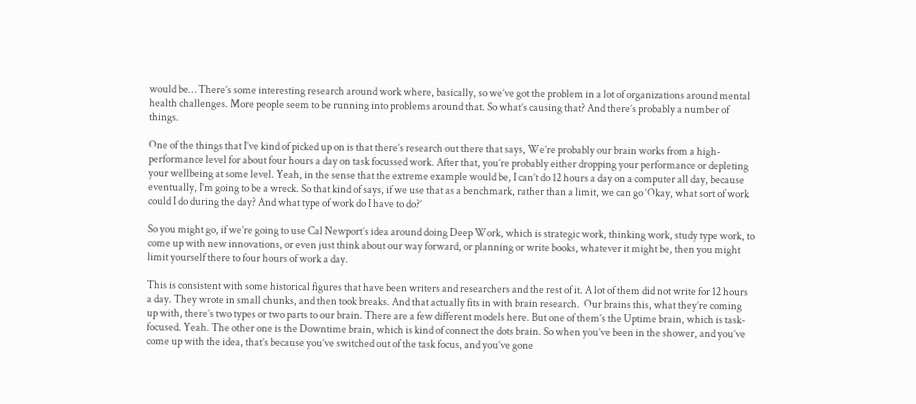would be… There’s some interesting research around work where, basically, so we’ve got the problem in a lot of organizations around mental health challenges. More people seem to be running into problems around that. So what’s causing that? And there’s probably a number of things.

One of the things that I’ve kind of picked up on is that there’s research out there that says, We’re probably our brain works from a high-performance level for about four hours a day on task focussed work. After that, you’re probably either dropping your performance or depleting your wellbeing at some level. Yeah, in the sense that the extreme example would be, I can’t do 12 hours a day on a computer all day, because eventually, I’m going to be a wreck. So that kind of says, if we use that as a benchmark, rather than a limit, we can go ‘Okay, what sort of work could I do during the day? And what type of work do I have to do?’

So you might go, if we’re going to use Cal Newport’s idea around doing Deep Work, which is strategic work, thinking work, study type work, to come up with new innovations, or even just think about our way forward, or planning or write books, whatever it might be, then you might limit yourself there to four hours of work a day.

This is consistent with some historical figures that have been writers and researchers and the rest of it. A lot of them did not write for 12 hours a day. They wrote in small chunks, and then took breaks. And that actually fits in with brain research.  Our brains this, what they’re coming up with, there’s two types or two parts to our brain. There are a few different models here. But one of them’s the Uptime brain, which is task-focused. Yeah. The other one is the Downtime brain, which is kind of connect the dots brain. So when you’ve been in the shower, and you’ve come up with the idea, that’s because you’ve switched out of the task focus, and you’ve gone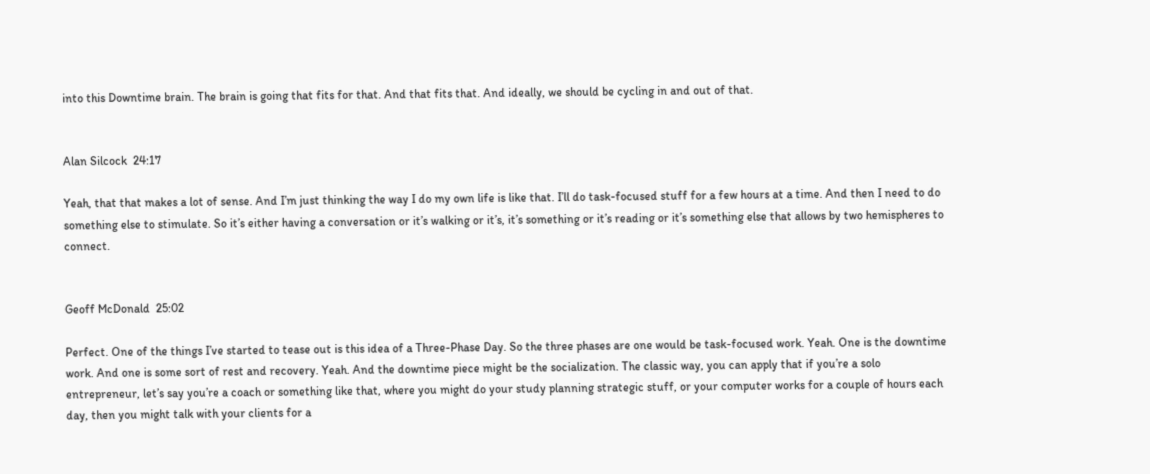into this Downtime brain. The brain is going that fits for that. And that fits that. And ideally, we should be cycling in and out of that.


Alan Silcock  24:17

Yeah, that that makes a lot of sense. And I’m just thinking the way I do my own life is like that. I’ll do task-focused stuff for a few hours at a time. And then I need to do something else to stimulate. So it’s either having a conversation or it’s walking or it’s, it’s something or it’s reading or it’s something else that allows by two hemispheres to connect.


Geoff McDonald  25:02

Perfect. One of the things I’ve started to tease out is this idea of a Three-Phase Day. So the three phases are one would be task-focused work. Yeah. One is the downtime work. And one is some sort of rest and recovery. Yeah. And the downtime piece might be the socialization. The classic way, you can apply that if you’re a solo entrepreneur, let’s say you’re a coach or something like that, where you might do your study planning strategic stuff, or your computer works for a couple of hours each day, then you might talk with your clients for a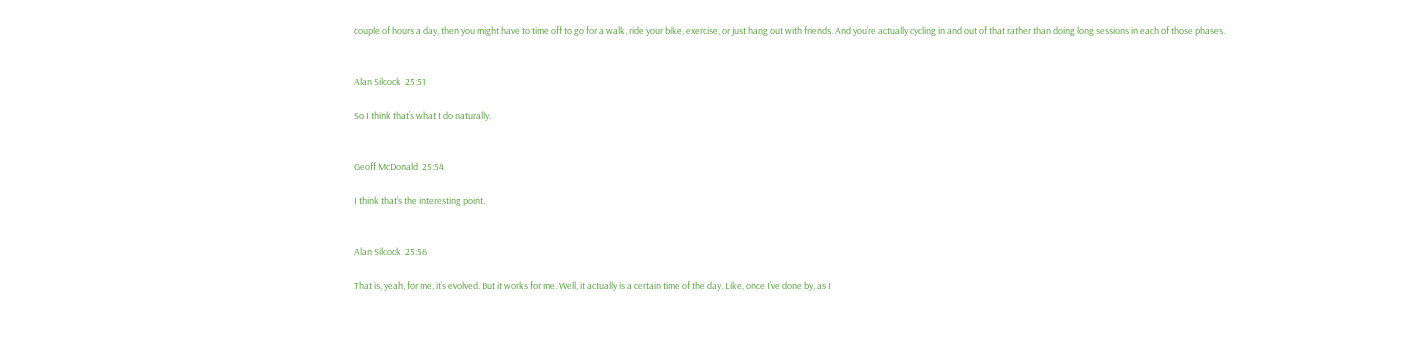couple of hours a day, then you might have to time off to go for a walk, ride your bike, exercise, or just hang out with friends. And you’re actually cycling in and out of that rather than doing long sessions in each of those phases.


Alan Silcock  25:51

So I think that’s what I do naturally.


Geoff McDonald  25:54

I think that’s the interesting point.


Alan Silcock  25:56

That is, yeah, for me, it’s evolved. But it works for me. Well, it actually is a certain time of the day. Like, once I’ve done by, as I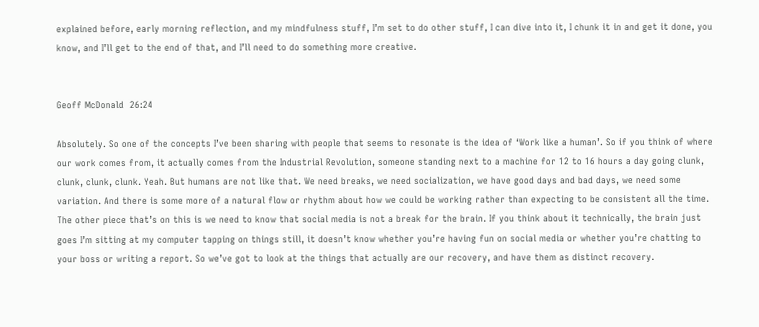explained before, early morning reflection, and my mindfulness stuff, I’m set to do other stuff, I can dive into it, I chunk it in and get it done, you know, and I’ll get to the end of that, and I’ll need to do something more creative.


Geoff McDonald  26:24

Absolutely. So one of the concepts I’ve been sharing with people that seems to resonate is the idea of ‘Work like a human’. So if you think of where our work comes from, it actually comes from the Industrial Revolution, someone standing next to a machine for 12 to 16 hours a day going clunk, clunk, clunk, clunk. Yeah. But humans are not like that. We need breaks, we need socialization, we have good days and bad days, we need some variation. And there is some more of a natural flow or rhythm about how we could be working rather than expecting to be consistent all the time.  The other piece that’s on this is we need to know that social media is not a break for the brain. If you think about it technically, the brain just goes I’m sitting at my computer tapping on things still, it doesn’t know whether you’re having fun on social media or whether you’re chatting to your boss or writing a report. So we’ve got to look at the things that actually are our recovery, and have them as distinct recovery.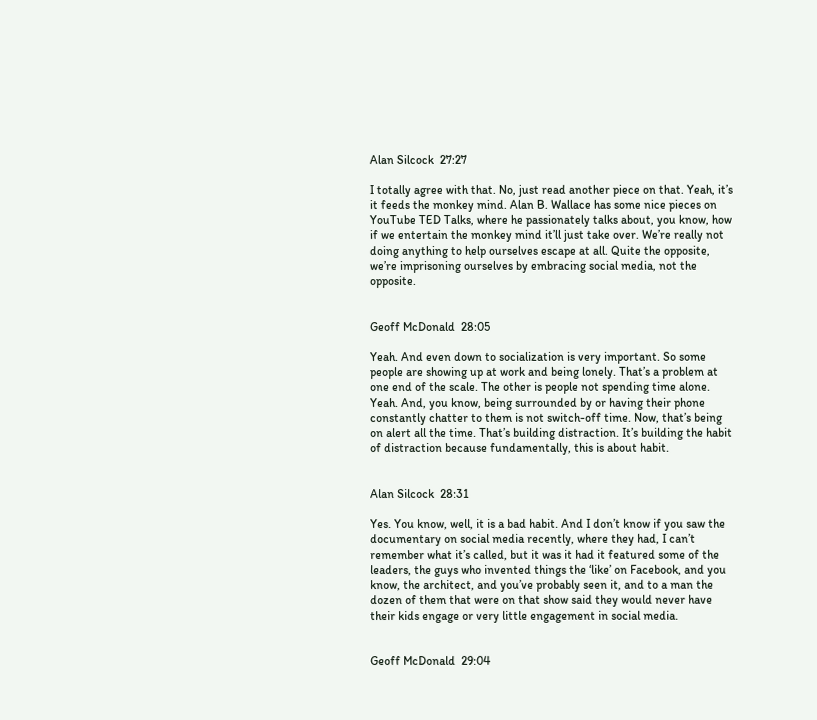Alan Silcock  27:27

I totally agree with that. No, just read another piece on that. Yeah, it’s it feeds the monkey mind. Alan B. Wallace has some nice pieces on YouTube TED Talks, where he passionately talks about, you know, how if we entertain the monkey mind it’ll just take over. We’re really not doing anything to help ourselves escape at all. Quite the opposite, we’re imprisoning ourselves by embracing social media, not the opposite.


Geoff McDonald  28:05

Yeah. And even down to socialization is very important. So some people are showing up at work and being lonely. That’s a problem at one end of the scale. The other is people not spending time alone. Yeah. And, you know, being surrounded by or having their phone constantly chatter to them is not switch-off time. Now, that’s being on alert all the time. That’s building distraction. It’s building the habit of distraction because fundamentally, this is about habit.


Alan Silcock  28:31

Yes. You know, well, it is a bad habit. And I don’t know if you saw the documentary on social media recently, where they had, I can’t remember what it’s called, but it was it had it featured some of the leaders, the guys who invented things the ‘like’ on Facebook, and you know, the architect, and you’ve probably seen it, and to a man the dozen of them that were on that show said they would never have their kids engage or very little engagement in social media.


Geoff McDonald  29:04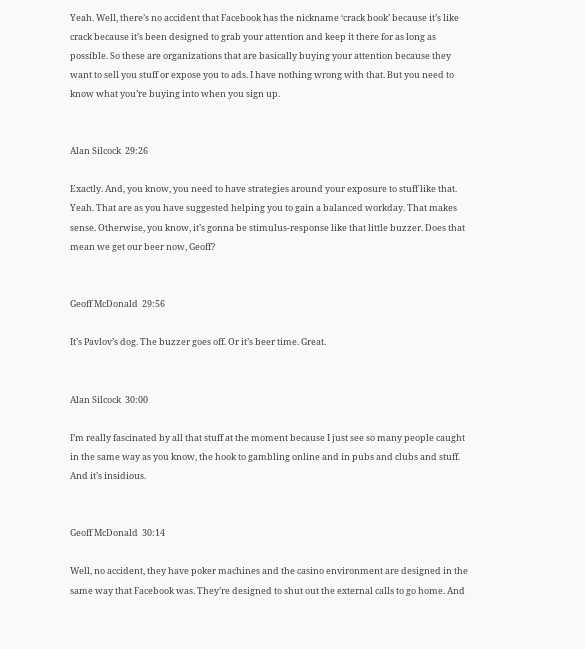Yeah. Well, there’s no accident that Facebook has the nickname ‘crack book’ because it’s like crack because it’s been designed to grab your attention and keep it there for as long as possible. So these are organizations that are basically buying your attention because they want to sell you stuff or expose you to ads. I have nothing wrong with that. But you need to know what you’re buying into when you sign up.


Alan Silcock  29:26

Exactly. And, you know, you need to have strategies around your exposure to stuff like that. Yeah. That are as you have suggested helping you to gain a balanced workday. That makes sense. Otherwise, you know, it’s gonna be stimulus-response like that little buzzer. Does that mean we get our beer now, Geoff?


Geoff McDonald  29:56

It’s Pavlov’s dog. The buzzer goes off. Or it’s beer time. Great.


Alan Silcock  30:00

I’m really fascinated by all that stuff at the moment because I just see so many people caught in the same way as you know, the hook to gambling online and in pubs and clubs and stuff. And it’s insidious.


Geoff McDonald  30:14

Well, no accident, they have poker machines and the casino environment are designed in the same way that Facebook was. They’re designed to shut out the external calls to go home. And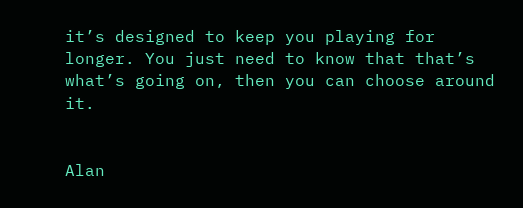it’s designed to keep you playing for longer. You just need to know that that’s what’s going on, then you can choose around it.


Alan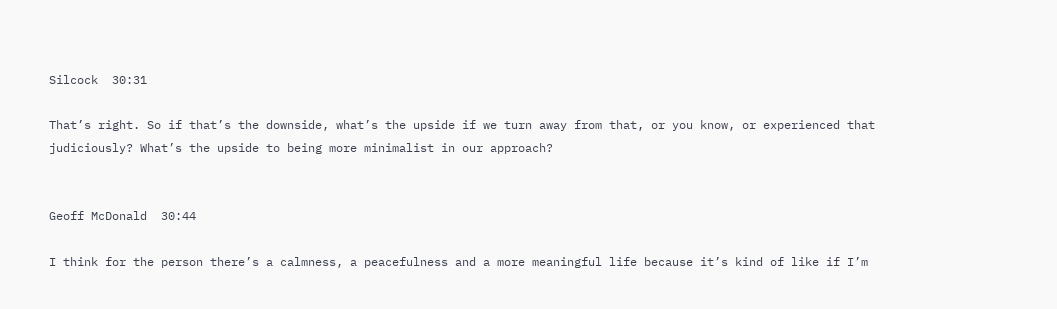Silcock  30:31

That’s right. So if that’s the downside, what’s the upside if we turn away from that, or you know, or experienced that judiciously? What’s the upside to being more minimalist in our approach?


Geoff McDonald  30:44

I think for the person there’s a calmness, a peacefulness and a more meaningful life because it’s kind of like if I’m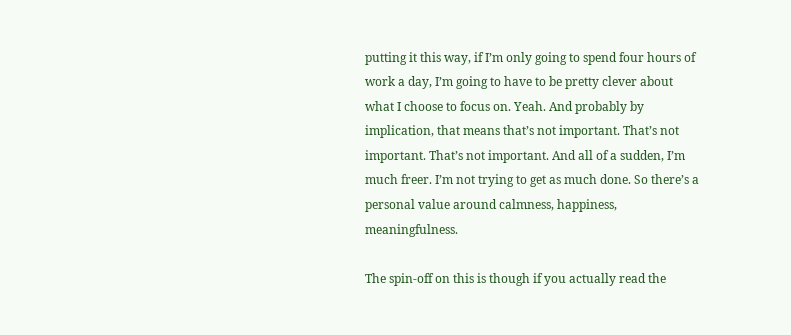putting it this way, if I’m only going to spend four hours of work a day, I’m going to have to be pretty clever about what I choose to focus on. Yeah. And probably by implication, that means that’s not important. That’s not important. That’s not important. And all of a sudden, I’m much freer. I’m not trying to get as much done. So there’s a personal value around calmness, happiness, meaningfulness.

The spin-off on this is though if you actually read the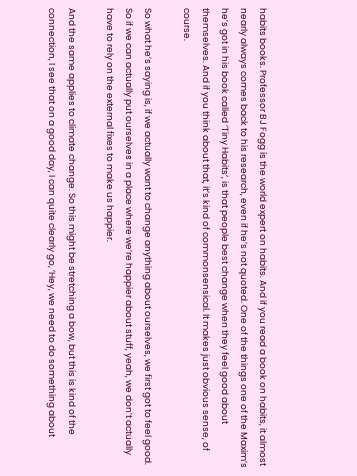habits books. Professor BJ Fogg is the world expert on habits. And if you read a book on habits, it almost nearly always comes back to his research, even if he’s not quoted. One of the things one of the Maxim’s he’s got in his book called ‘Tiny Habits‘, is that people best change when they feel good about themselves. And if you think about that, it’s kind of commonsensical. It makes just obvious sense, of course.

So what he’s saying is, if we actually want to change anything about ourselves, we first got to feel good. So if we can actually put ourselves in a place where we’re happier about stuff, yeah, we don’t actually have to rely on the external fixes to make us happier.

And the same applies to climate change. So this might be stretching a bow, but this is kind of the connection, I see that on a good day, I can quite clearly go, ‘Hey, we need to do something about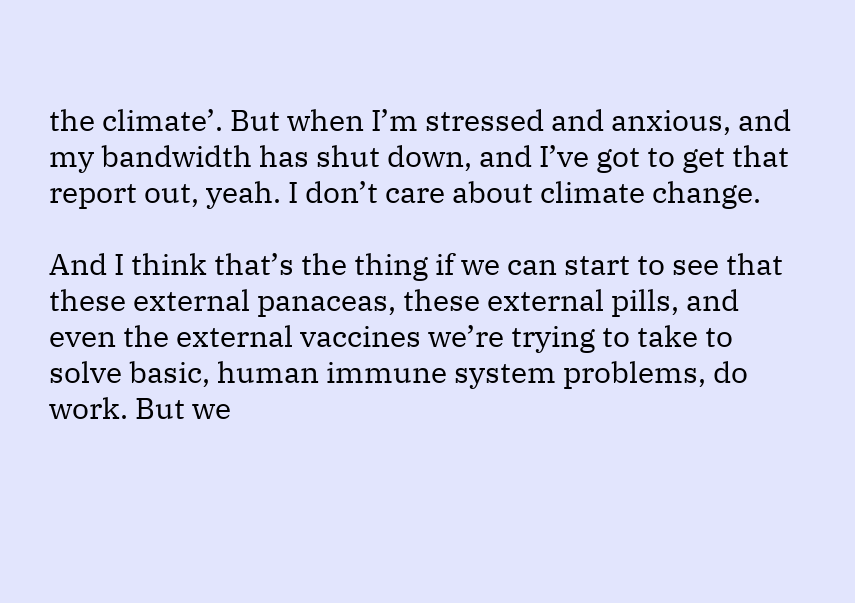the climate’. But when I’m stressed and anxious, and my bandwidth has shut down, and I’ve got to get that report out, yeah. I don’t care about climate change.

And I think that’s the thing if we can start to see that these external panaceas, these external pills, and even the external vaccines we’re trying to take to solve basic, human immune system problems, do work. But we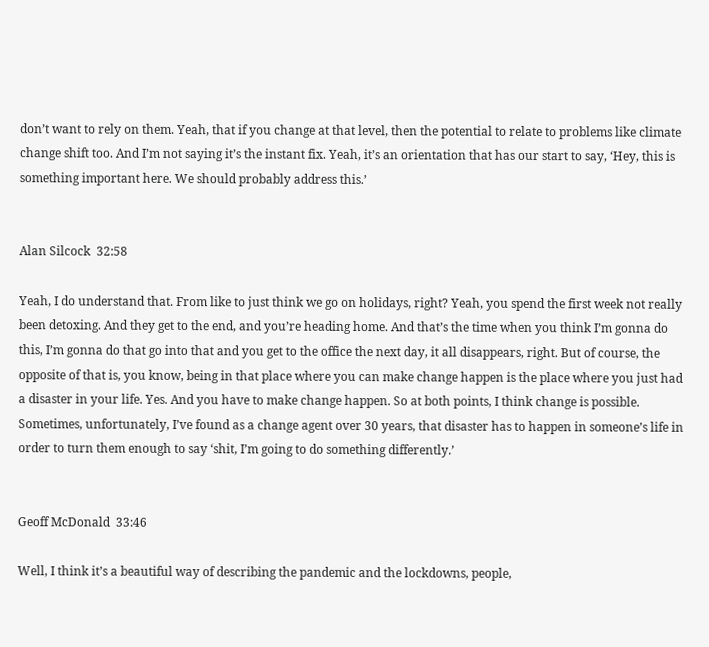don’t want to rely on them. Yeah, that if you change at that level, then the potential to relate to problems like climate change shift too. And I’m not saying it’s the instant fix. Yeah, it’s an orientation that has our start to say, ‘Hey, this is something important here. We should probably address this.’


Alan Silcock  32:58

Yeah, I do understand that. From like to just think we go on holidays, right? Yeah, you spend the first week not really been detoxing. And they get to the end, and you’re heading home. And that’s the time when you think I’m gonna do this, I’m gonna do that go into that and you get to the office the next day, it all disappears, right. But of course, the opposite of that is, you know, being in that place where you can make change happen is the place where you just had a disaster in your life. Yes. And you have to make change happen. So at both points, I think change is possible. Sometimes, unfortunately, I’ve found as a change agent over 30 years, that disaster has to happen in someone’s life in order to turn them enough to say ‘shit, I’m going to do something differently.’


Geoff McDonald  33:46

Well, I think it’s a beautiful way of describing the pandemic and the lockdowns, people,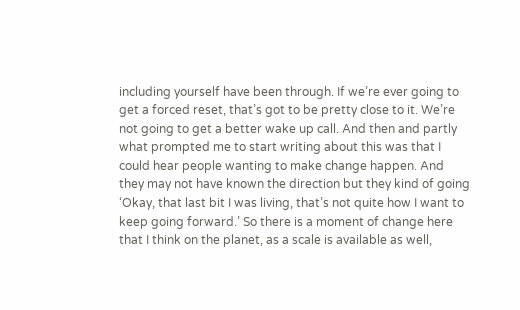including yourself have been through. If we’re ever going to get a forced reset, that’s got to be pretty close to it. We’re not going to get a better wake up call. And then and partly what prompted me to start writing about this was that I could hear people wanting to make change happen. And they may not have known the direction but they kind of going ‘Okay, that last bit I was living, that’s not quite how I want to keep going forward.’ So there is a moment of change here that I think on the planet, as a scale is available as well,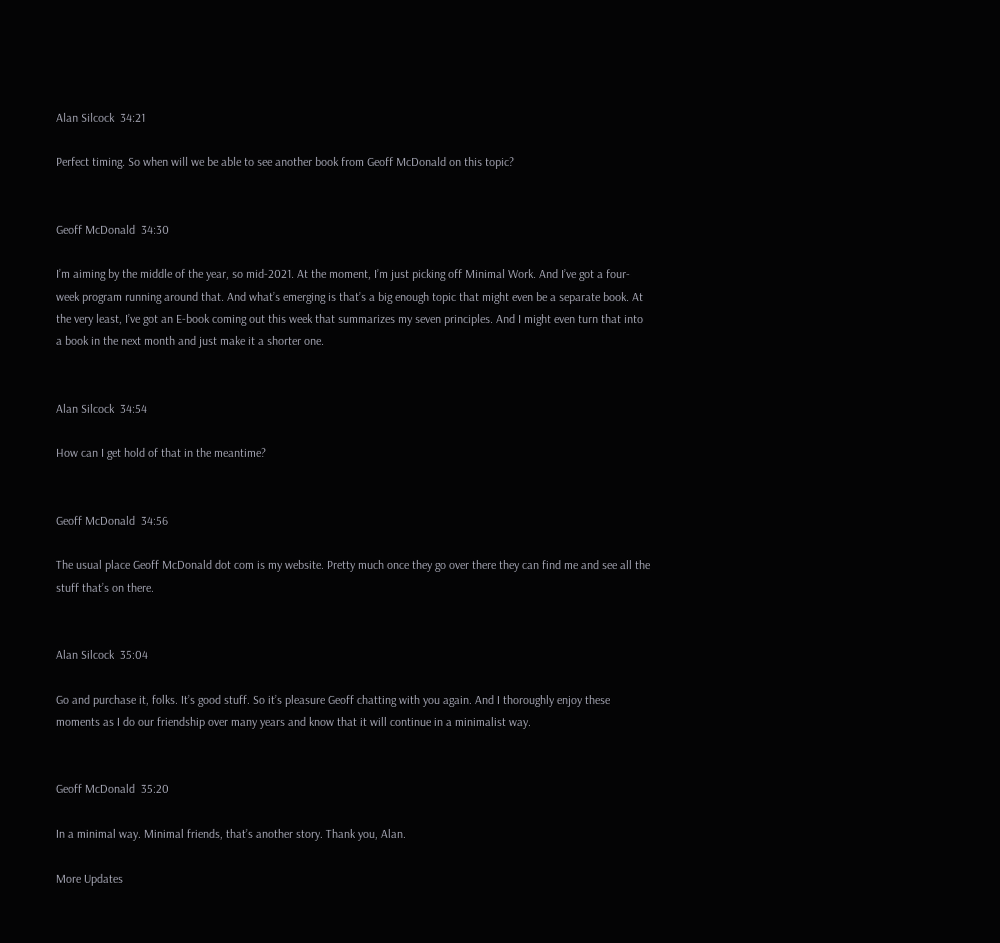Alan Silcock  34:21

Perfect timing. So when will we be able to see another book from Geoff McDonald on this topic?


Geoff McDonald  34:30

I’m aiming by the middle of the year, so mid-2021. At the moment, I’m just picking off Minimal Work. And I’ve got a four-week program running around that. And what’s emerging is that’s a big enough topic that might even be a separate book. At the very least, I’ve got an E-book coming out this week that summarizes my seven principles. And I might even turn that into a book in the next month and just make it a shorter one.


Alan Silcock  34:54

How can I get hold of that in the meantime?


Geoff McDonald  34:56

The usual place Geoff McDonald dot com is my website. Pretty much once they go over there they can find me and see all the stuff that’s on there.


Alan Silcock  35:04

Go and purchase it, folks. It’s good stuff. So it’s pleasure Geoff chatting with you again. And I thoroughly enjoy these moments as I do our friendship over many years and know that it will continue in a minimalist way.


Geoff McDonald  35:20

In a minimal way. Minimal friends, that’s another story. Thank you, Alan.

More Updates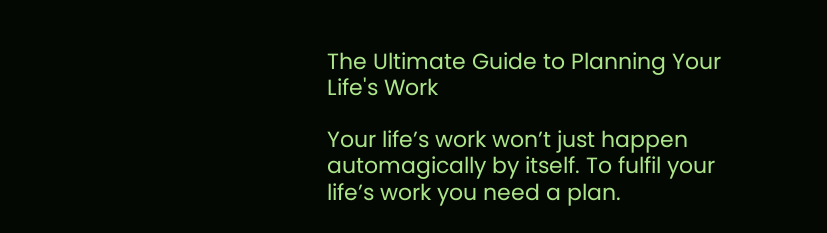The Ultimate Guide to Planning Your Life's Work

Your life’s work won’t just happen automagically by itself. To fulfil your life’s work you need a plan.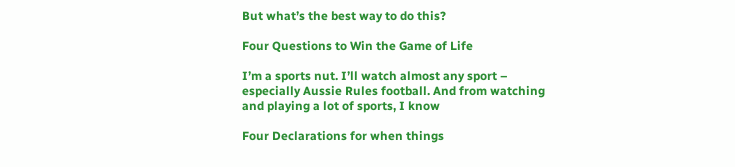But what’s the best way to do this?

Four Questions to Win the Game of Life

I’m a sports nut. I’ll watch almost any sport – especially Aussie Rules football. And from watching and playing a lot of sports, I know

Four Declarations for when things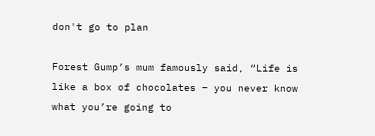don't go to plan

Forest Gump’s mum famously said, “Life is like a box of chocolates – you never know what you’re going to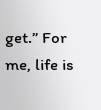get.” For me, life is